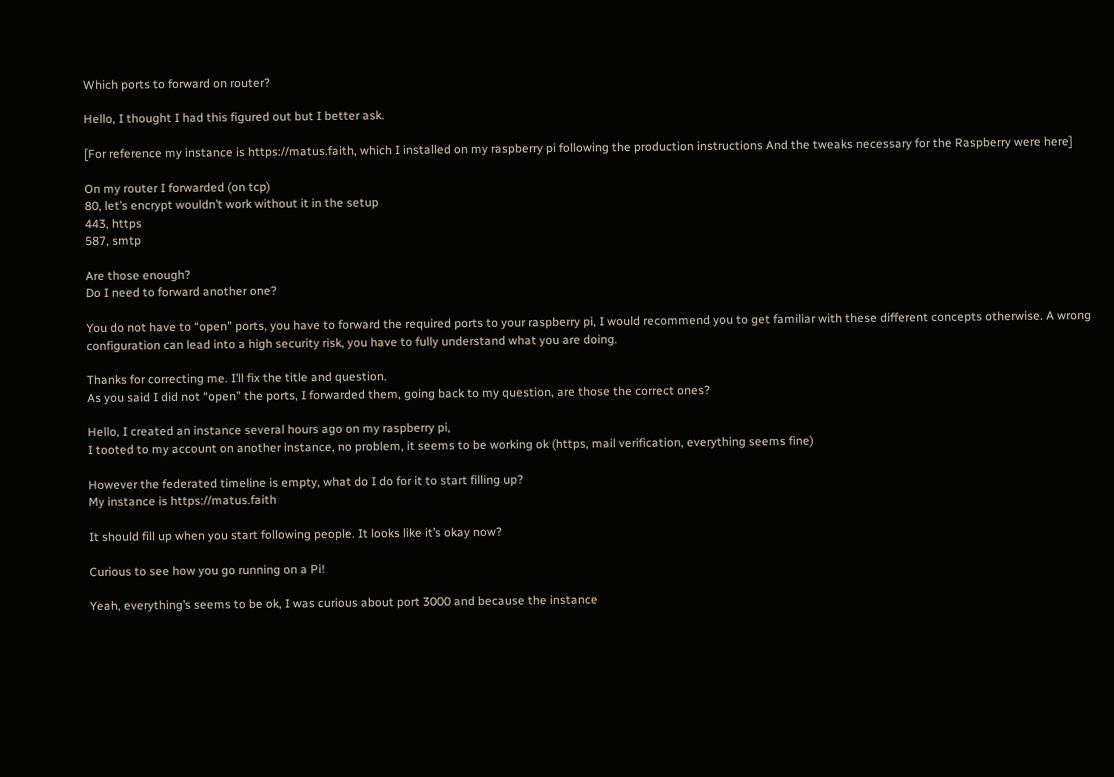Which ports to forward on router?

Hello, I thought I had this figured out but I better ask.

[For reference my instance is https://matus.faith, which I installed on my raspberry pi following the production instructions And the tweaks necessary for the Raspberry were here]

On my router I forwarded (on tcp)
80, let’s encrypt wouldn’t work without it in the setup
443, https
587, smtp

Are those enough?
Do I need to forward another one?

You do not have to “open” ports, you have to forward the required ports to your raspberry pi, I would recommend you to get familiar with these different concepts otherwise. A wrong configuration can lead into a high security risk, you have to fully understand what you are doing.

Thanks for correcting me. I’ll fix the title and question.
As you said I did not “open” the ports, I forwarded them, going back to my question, are those the correct ones?

Hello, I created an instance several hours ago on my raspberry pi,
I tooted to my account on another instance, no problem, it seems to be working ok (https, mail verification, everything seems fine)

However the federated timeline is empty, what do I do for it to start filling up?
My instance is https://matus.faith

It should fill up when you start following people. It looks like it’s okay now?

Curious to see how you go running on a Pi!

Yeah, everything’s seems to be ok, I was curious about port 3000 and because the instance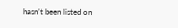hasn’t been listed on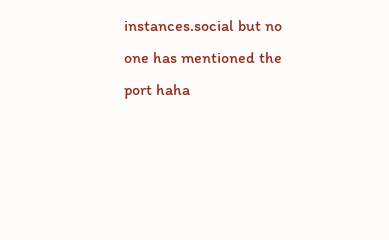instances.social but no one has mentioned the port haha